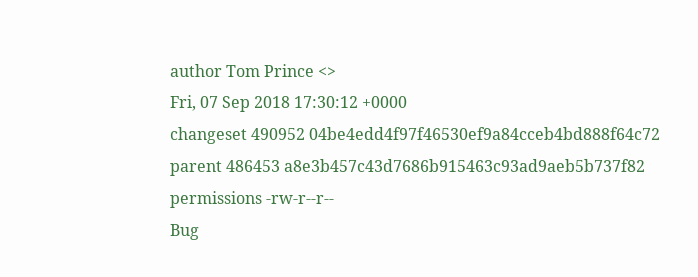author Tom Prince <>
Fri, 07 Sep 2018 17:30:12 +0000
changeset 490952 04be4edd4f97f46530ef9a84cceb4bd888f64c72
parent 486453 a8e3b457c43d7686b915463c93ad9aeb5b737f82
permissions -rw-r--r--
Bug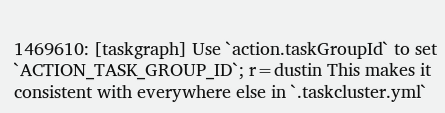1469610: [taskgraph] Use `action.taskGroupId` to set `ACTION_TASK_GROUP_ID`; r=dustin This makes it consistent with everywhere else in `.taskcluster.yml`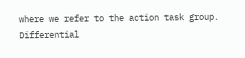where we refer to the action task group. Differential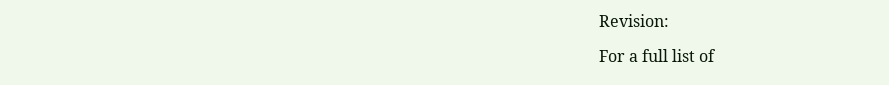Revision:

For a full list of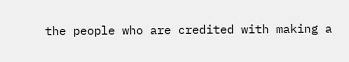the people who are credited with making a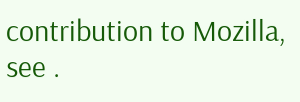contribution to Mozilla, see .